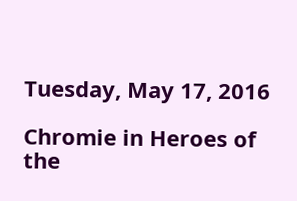Tuesday, May 17, 2016

Chromie in Heroes of the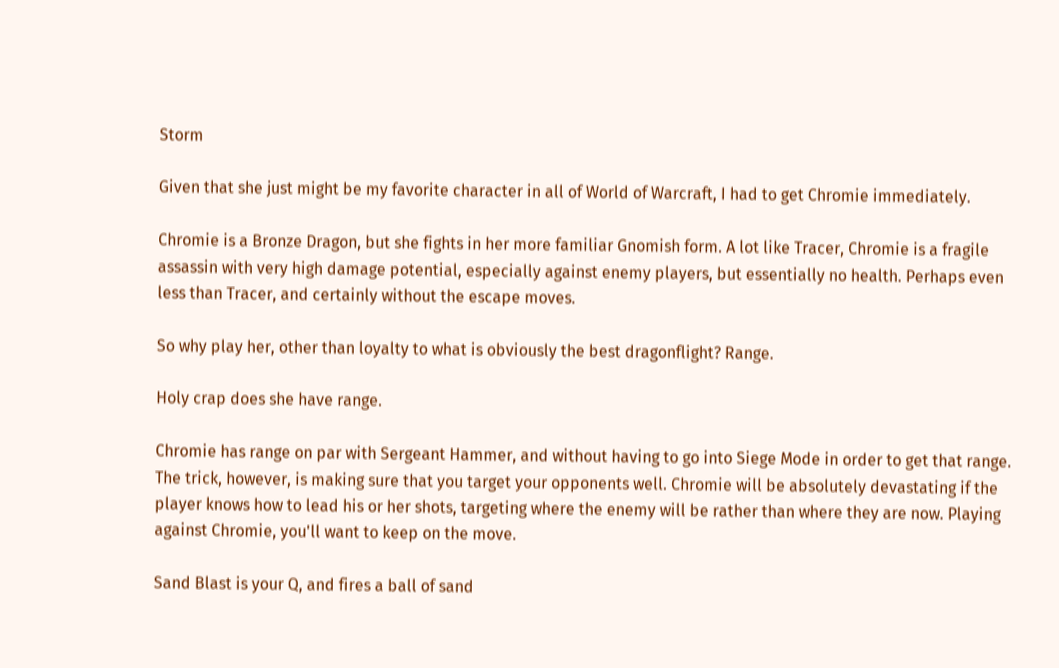Storm

Given that she just might be my favorite character in all of World of Warcraft, I had to get Chromie immediately.

Chromie is a Bronze Dragon, but she fights in her more familiar Gnomish form. A lot like Tracer, Chromie is a fragile assassin with very high damage potential, especially against enemy players, but essentially no health. Perhaps even less than Tracer, and certainly without the escape moves.

So why play her, other than loyalty to what is obviously the best dragonflight? Range.

Holy crap does she have range.

Chromie has range on par with Sergeant Hammer, and without having to go into Siege Mode in order to get that range. The trick, however, is making sure that you target your opponents well. Chromie will be absolutely devastating if the player knows how to lead his or her shots, targeting where the enemy will be rather than where they are now. Playing against Chromie, you'll want to keep on the move.

Sand Blast is your Q, and fires a ball of sand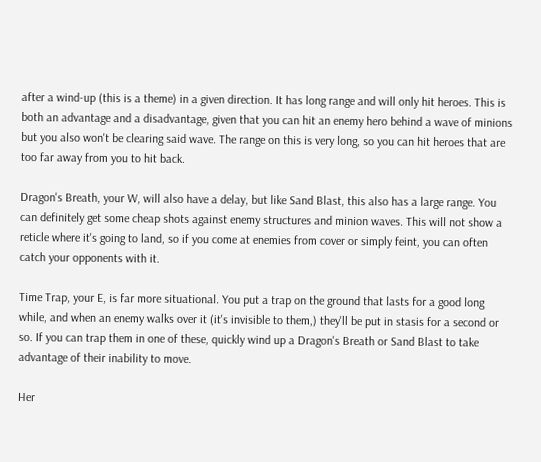after a wind-up (this is a theme) in a given direction. It has long range and will only hit heroes. This is both an advantage and a disadvantage, given that you can hit an enemy hero behind a wave of minions but you also won't be clearing said wave. The range on this is very long, so you can hit heroes that are too far away from you to hit back.

Dragon's Breath, your W, will also have a delay, but like Sand Blast, this also has a large range. You can definitely get some cheap shots against enemy structures and minion waves. This will not show a reticle where it's going to land, so if you come at enemies from cover or simply feint, you can often catch your opponents with it.

Time Trap, your E, is far more situational. You put a trap on the ground that lasts for a good long while, and when an enemy walks over it (it's invisible to them,) they'll be put in stasis for a second or so. If you can trap them in one of these, quickly wind up a Dragon's Breath or Sand Blast to take advantage of their inability to move.

Her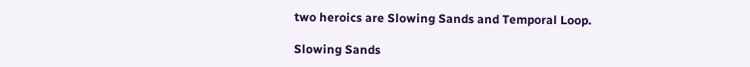two heroics are Slowing Sands and Temporal Loop.

Slowing Sands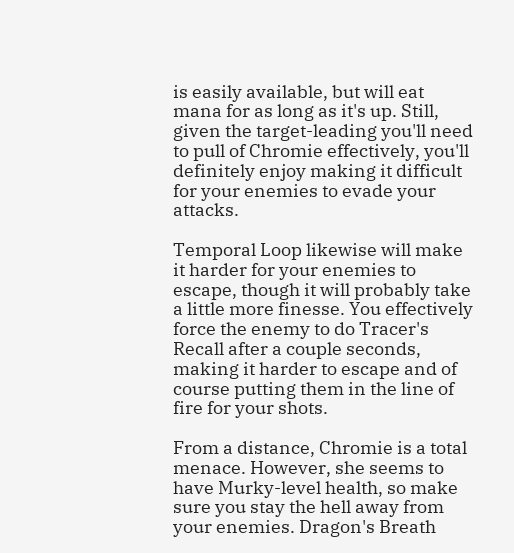is easily available, but will eat mana for as long as it's up. Still, given the target-leading you'll need to pull of Chromie effectively, you'll definitely enjoy making it difficult for your enemies to evade your attacks.

Temporal Loop likewise will make it harder for your enemies to escape, though it will probably take a little more finesse. You effectively force the enemy to do Tracer's Recall after a couple seconds, making it harder to escape and of course putting them in the line of fire for your shots.

From a distance, Chromie is a total menace. However, she seems to have Murky-level health, so make sure you stay the hell away from your enemies. Dragon's Breath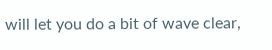will let you do a bit of wave clear,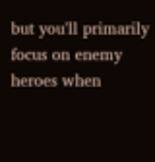but you'll primarily focus on enemy heroes when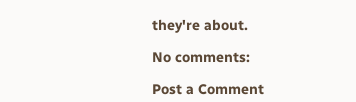they're about.

No comments:

Post a Comment